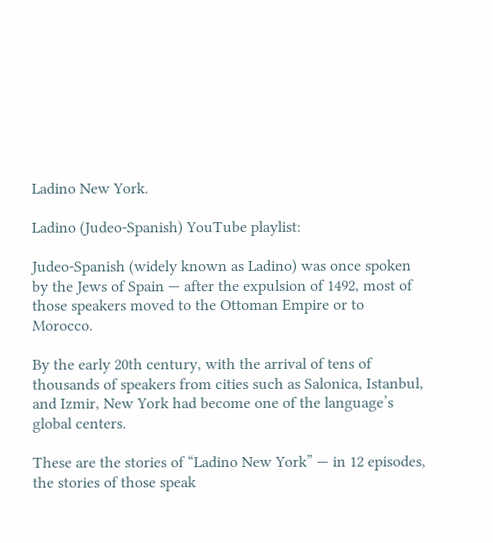Ladino New York.

Ladino (Judeo-Spanish) YouTube playlist:

Judeo-Spanish (widely known as Ladino) was once spoken by the Jews of Spain — after the expulsion of 1492, most of those speakers moved to the Ottoman Empire or to Morocco.

By the early 20th century, with the arrival of tens of thousands of speakers from cities such as Salonica, Istanbul, and Izmir, New York had become one of the language’s global centers.

These are the stories of “Ladino New York” — in 12 episodes, the stories of those speak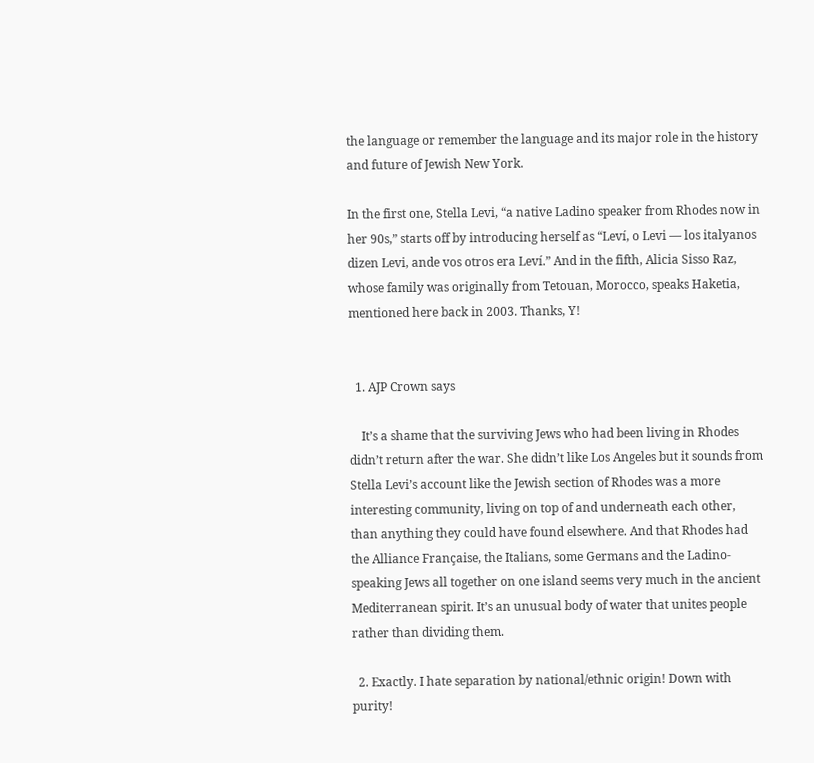the language or remember the language and its major role in the history and future of Jewish New York.

In the first one, Stella Levi, “a native Ladino speaker from Rhodes now in her 90s,” starts off by introducing herself as “Leví, o Levi — los italyanos dizen Levi, ande vos otros era Leví.” And in the fifth, Alicia Sisso Raz, whose family was originally from Tetouan, Morocco, speaks Haketia, mentioned here back in 2003. Thanks, Y!


  1. AJP Crown says

    It’s a shame that the surviving Jews who had been living in Rhodes didn’t return after the war. She didn’t like Los Angeles but it sounds from Stella Levi’s account like the Jewish section of Rhodes was a more interesting community, living on top of and underneath each other, than anything they could have found elsewhere. And that Rhodes had the Alliance Française, the Italians, some Germans and the Ladino-speaking Jews all together on one island seems very much in the ancient Mediterranean spirit. It’s an unusual body of water that unites people rather than dividing them.

  2. Exactly. I hate separation by national/ethnic origin! Down with purity!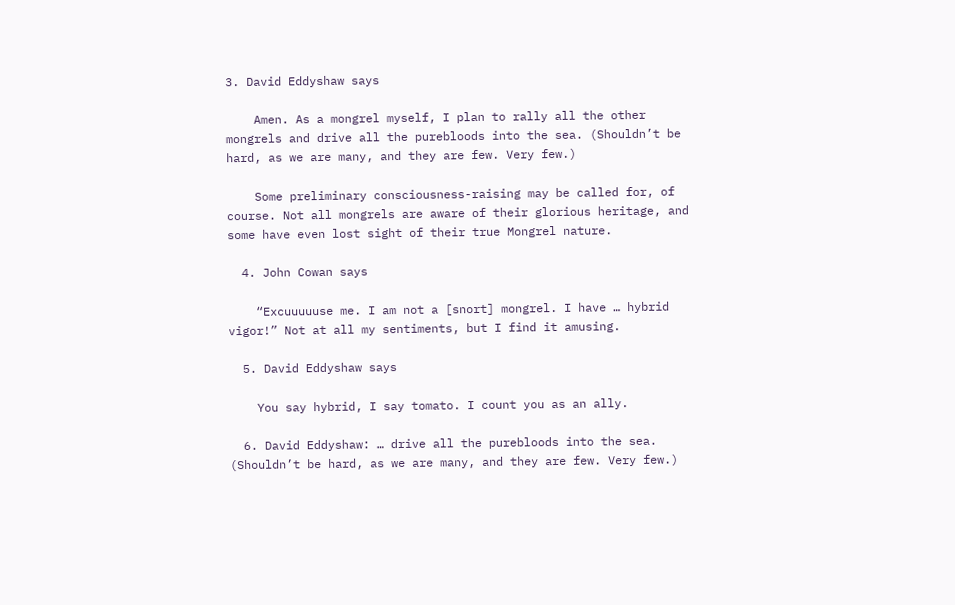3. David Eddyshaw says

    Amen. As a mongrel myself, I plan to rally all the other mongrels and drive all the purebloods into the sea. (Shouldn’t be hard, as we are many, and they are few. Very few.)

    Some preliminary consciousness-raising may be called for, of course. Not all mongrels are aware of their glorious heritage, and some have even lost sight of their true Mongrel nature.

  4. John Cowan says

    “Excuuuuuse me. I am not a [snort] mongrel. I have … hybrid vigor!” Not at all my sentiments, but I find it amusing.

  5. David Eddyshaw says

    You say hybrid, I say tomato. I count you as an ally.

  6. David Eddyshaw: … drive all the purebloods into the sea. (Shouldn’t be hard, as we are many, and they are few. Very few.)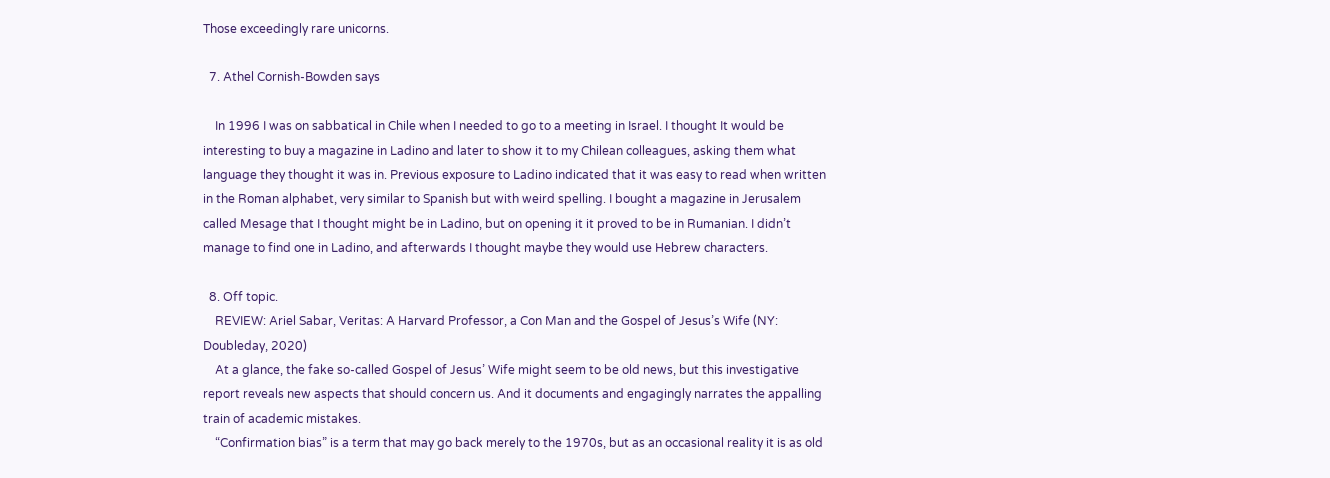Those exceedingly rare unicorns.

  7. Athel Cornish-Bowden says

    In 1996 I was on sabbatical in Chile when I needed to go to a meeting in Israel. I thought It would be interesting to buy a magazine in Ladino and later to show it to my Chilean colleagues, asking them what language they thought it was in. Previous exposure to Ladino indicated that it was easy to read when written in the Roman alphabet, very similar to Spanish but with weird spelling. I bought a magazine in Jerusalem called Mesage that I thought might be in Ladino, but on opening it it proved to be in Rumanian. I didn’t manage to find one in Ladino, and afterwards I thought maybe they would use Hebrew characters.

  8. Off topic.
    REVIEW: Ariel Sabar, Veritas: A Harvard Professor, a Con Man and the Gospel of Jesus’s Wife (NY: Doubleday, 2020)
    At a glance, the fake so-called Gospel of Jesus’ Wife might seem to be old news, but this investigative report reveals new aspects that should concern us. And it documents and engagingly narrates the appalling train of academic mistakes.
    “Confirmation bias” is a term that may go back merely to the 1970s, but as an occasional reality it is as old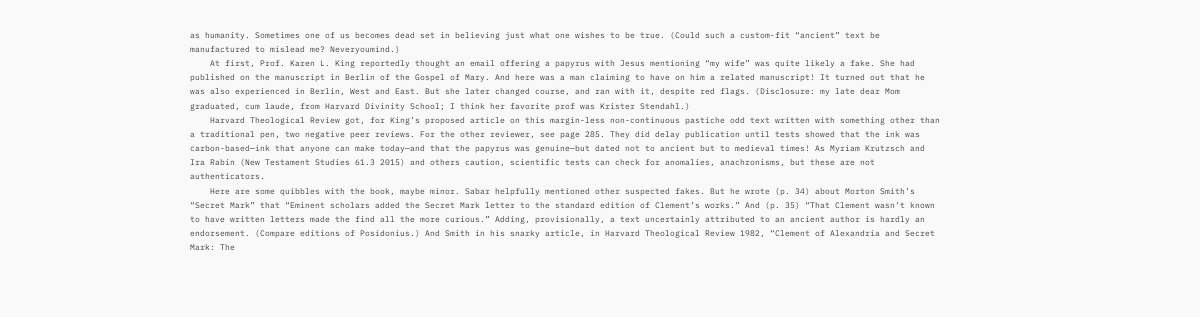as humanity. Sometimes one of us becomes dead set in believing just what one wishes to be true. (Could such a custom-fit “ancient” text be manufactured to mislead me? Neveryoumind.)
    At first, Prof. Karen L. King reportedly thought an email offering a papyrus with Jesus mentioning “my wife” was quite likely a fake. She had published on the manuscript in Berlin of the Gospel of Mary. And here was a man claiming to have on him a related manuscript! It turned out that he was also experienced in Berlin, West and East. But she later changed course, and ran with it, despite red flags. (Disclosure: my late dear Mom graduated, cum laude, from Harvard Divinity School; I think her favorite prof was Krister Stendahl.)
    Harvard Theological Review got, for King’s proposed article on this margin-less non-continuous pastiche odd text written with something other than a traditional pen, two negative peer reviews. For the other reviewer, see page 285. They did delay publication until tests showed that the ink was carbon-based—ink that anyone can make today—and that the papyrus was genuine—but dated not to ancient but to medieval times! As Myriam Krutzsch and Ira Rabin (New Testament Studies 61.3 2015) and others caution, scientific tests can check for anomalies, anachronisms, but these are not authenticators.
    Here are some quibbles with the book, maybe minor. Sabar helpfully mentioned other suspected fakes. But he wrote (p. 34) about Morton Smith’s “Secret Mark” that “Eminent scholars added the Secret Mark letter to the standard edition of Clement’s works.” And (p. 35) “That Clement wasn’t known to have written letters made the find all the more curious.” Adding, provisionally, a text uncertainly attributed to an ancient author is hardly an endorsement. (Compare editions of Posidonius.) And Smith in his snarky article, in Harvard Theological Review 1982, “Clement of Alexandria and Secret Mark: The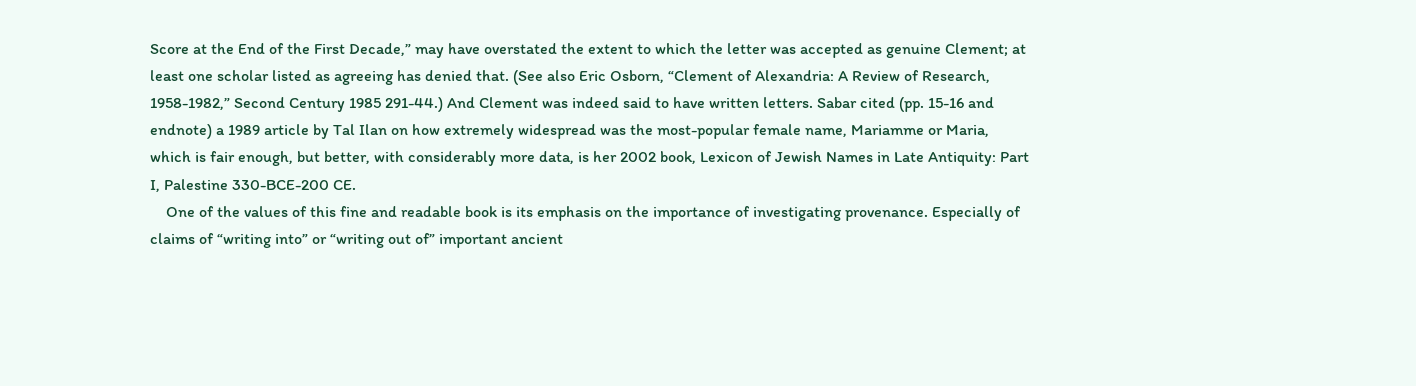Score at the End of the First Decade,” may have overstated the extent to which the letter was accepted as genuine Clement; at least one scholar listed as agreeing has denied that. (See also Eric Osborn, “Clement of Alexandria: A Review of Research, 1958-1982,” Second Century 1985 291-44.) And Clement was indeed said to have written letters. Sabar cited (pp. 15-16 and endnote) a 1989 article by Tal Ilan on how extremely widespread was the most-popular female name, Mariamme or Maria, which is fair enough, but better, with considerably more data, is her 2002 book, Lexicon of Jewish Names in Late Antiquity: Part I, Palestine 330-BCE-200 CE.
    One of the values of this fine and readable book is its emphasis on the importance of investigating provenance. Especially of claims of “writing into” or “writing out of” important ancient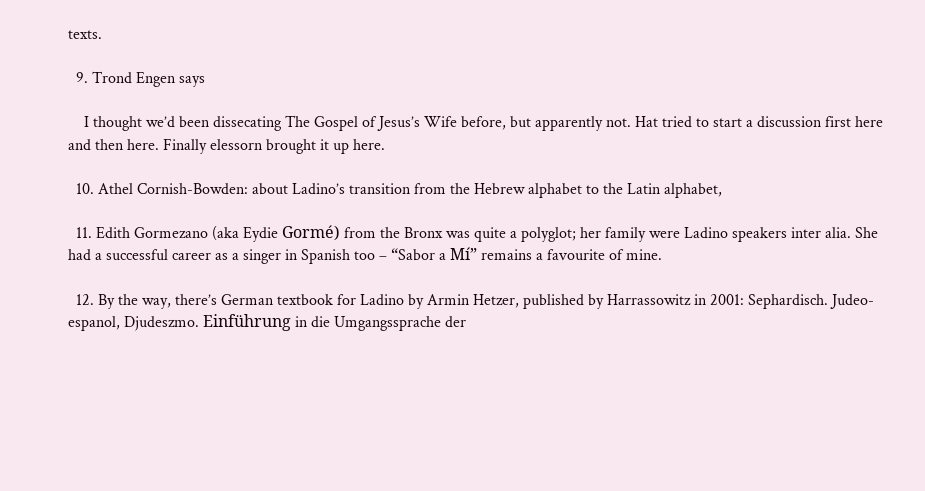texts.

  9. Trond Engen says

    I thought we’d been dissecating The Gospel of Jesus’s Wife before, but apparently not. Hat tried to start a discussion first here and then here. Finally elessorn brought it up here.

  10. Athel Cornish-Bowden: about Ladino’s transition from the Hebrew alphabet to the Latin alphabet,

  11. Edith Gormezano (aka Eydie Gormé) from the Bronx was quite a polyglot; her family were Ladino speakers inter alia. She had a successful career as a singer in Spanish too – “Sabor a Mí” remains a favourite of mine.

  12. By the way, there’s German textbook for Ladino by Armin Hetzer, published by Harrassowitz in 2001: Sephardisch. Judeo-espanol, Djudeszmo. Einführung in die Umgangssprache der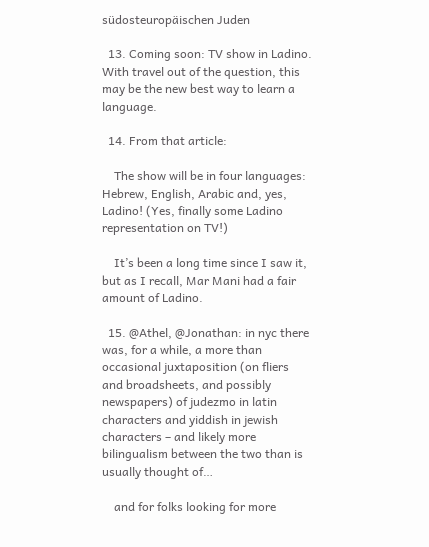südosteuropäischen Juden

  13. Coming soon: TV show in Ladino. With travel out of the question, this may be the new best way to learn a language.

  14. From that article:

    The show will be in four languages: Hebrew, English, Arabic and, yes, Ladino! (Yes, finally some Ladino representation on TV!)

    It’s been a long time since I saw it, but as I recall, Mar Mani had a fair amount of Ladino.

  15. @Athel, @Jonathan: in nyc there was, for a while, a more than occasional juxtaposition (on fliers and broadsheets, and possibly newspapers) of judezmo in latin characters and yiddish in jewish characters – and likely more bilingualism between the two than is usually thought of…

    and for folks looking for more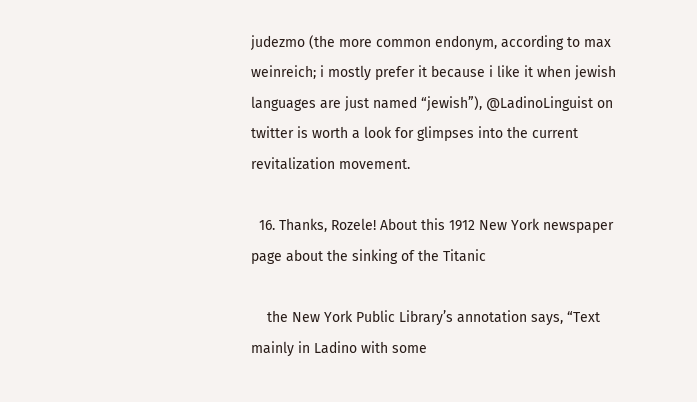judezmo (the more common endonym, according to max weinreich; i mostly prefer it because i like it when jewish languages are just named “jewish”), @LadinoLinguist on twitter is worth a look for glimpses into the current revitalization movement.

  16. Thanks, Rozele! About this 1912 New York newspaper page about the sinking of the Titanic

    the New York Public Library’s annotation says, “Text mainly in Ladino with some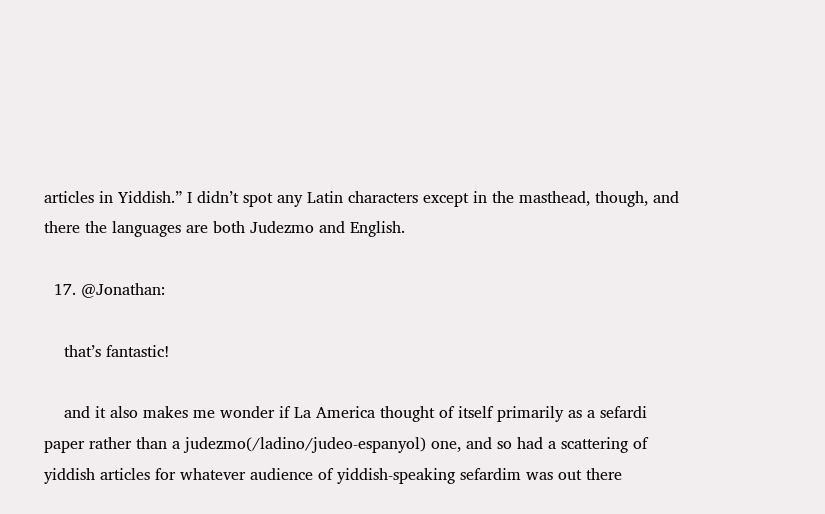articles in Yiddish.” I didn’t spot any Latin characters except in the masthead, though, and there the languages are both Judezmo and English.

  17. @Jonathan:

    that’s fantastic!

    and it also makes me wonder if La America thought of itself primarily as a sefardi paper rather than a judezmo(/ladino/judeo-espanyol) one, and so had a scattering of yiddish articles for whatever audience of yiddish-speaking sefardim was out there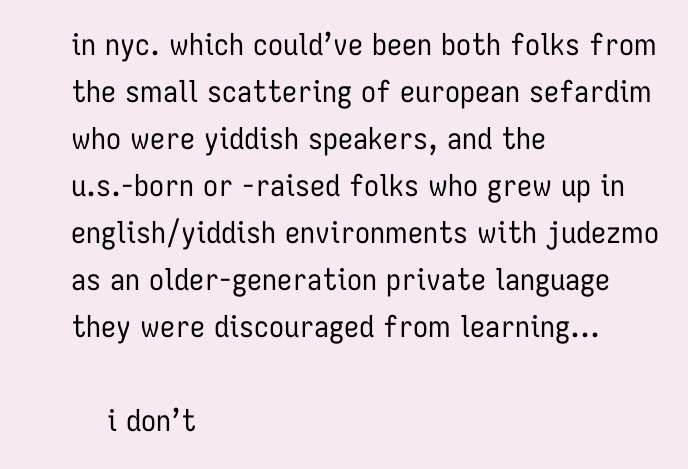in nyc. which could’ve been both folks from the small scattering of european sefardim who were yiddish speakers, and the u.s.-born or -raised folks who grew up in english/yiddish environments with judezmo as an older-generation private language they were discouraged from learning…

    i don’t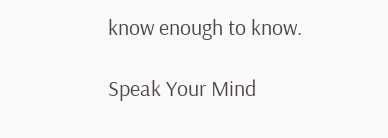know enough to know.

Speak Your Mind